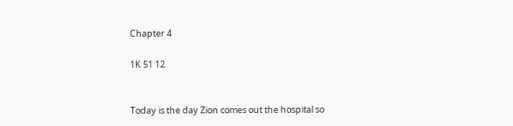Chapter 4

1K 51 12


Today is the day Zion comes out the hospital so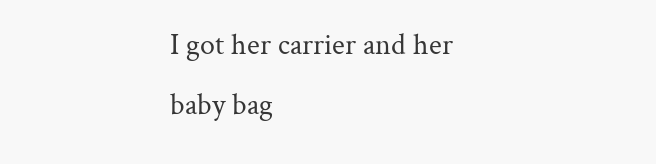I got her carrier and her baby bag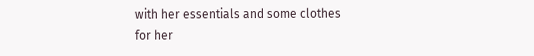with her essentials and some clothes for her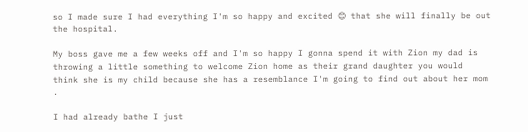so I made sure I had everything I'm so happy and excited 😊 that she will finally be out the hospital.

My boss gave me a few weeks off and I'm so happy I gonna spend it with Zion my dad is throwing a little something to welcome Zion home as their grand daughter you would think she is my child because she has a resemblance I'm going to find out about her mom .

I had already bathe I just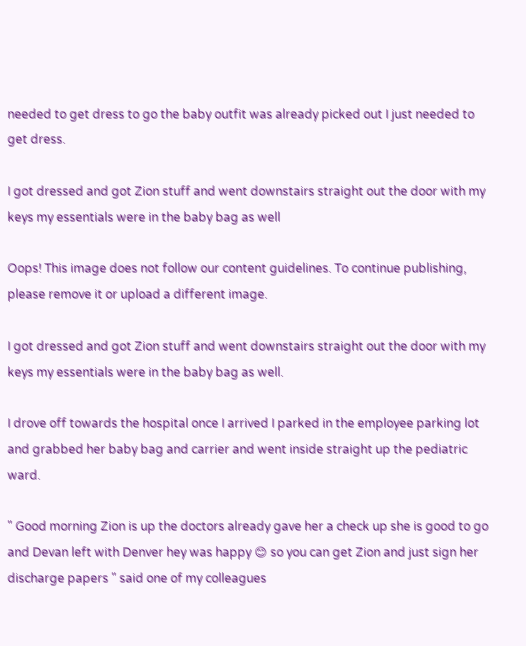needed to get dress to go the baby outfit was already picked out I just needed to get dress.

I got dressed and got Zion stuff and went downstairs straight out the door with my keys my essentials were in the baby bag as well

Oops! This image does not follow our content guidelines. To continue publishing, please remove it or upload a different image.

I got dressed and got Zion stuff and went downstairs straight out the door with my keys my essentials were in the baby bag as well.

I drove off towards the hospital once I arrived I parked in the employee parking lot and grabbed her baby bag and carrier and went inside straight up the pediatric ward.

" Good morning Zion is up the doctors already gave her a check up she is good to go and Devan left with Denver hey was happy 😊 so you can get Zion and just sign her discharge papers " said one of my colleagues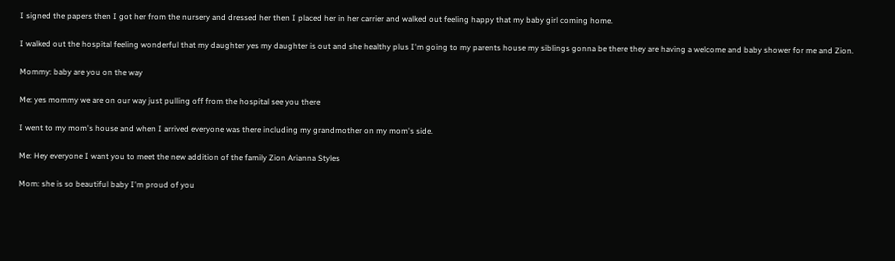I signed the papers then I got her from the nursery and dressed her then I placed her in her carrier and walked out feeling happy that my baby girl coming home.

I walked out the hospital feeling wonderful that my daughter yes my daughter is out and she healthy plus I'm going to my parents house my siblings gonna be there they are having a welcome and baby shower for me and Zion.

Mommy: baby are you on the way

Me: yes mommy we are on our way just pulling off from the hospital see you there

I went to my mom's house and when I arrived everyone was there including my grandmother on my mom's side.

Me: Hey everyone I want you to meet the new addition of the family Zion Arianna Styles

Mom: she is so beautiful baby I'm proud of you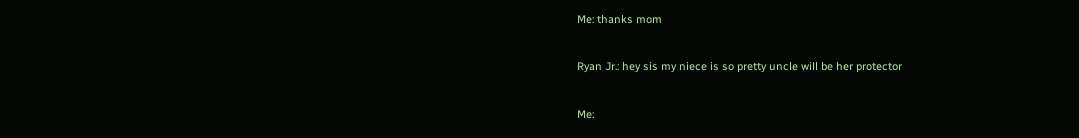Me: thanks mom

Ryan Jr.: hey sis my niece is so pretty uncle will be her protector

Me: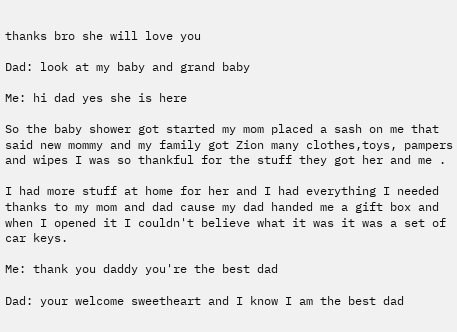thanks bro she will love you

Dad: look at my baby and grand baby

Me: hi dad yes she is here

So the baby shower got started my mom placed a sash on me that said new mommy and my family got Zion many clothes,toys, pampers and wipes I was so thankful for the stuff they got her and me .

I had more stuff at home for her and I had everything I needed thanks to my mom and dad cause my dad handed me a gift box and when I opened it I couldn't believe what it was it was a set of car keys.

Me: thank you daddy you're the best dad

Dad: your welcome sweetheart and I know I am the best dad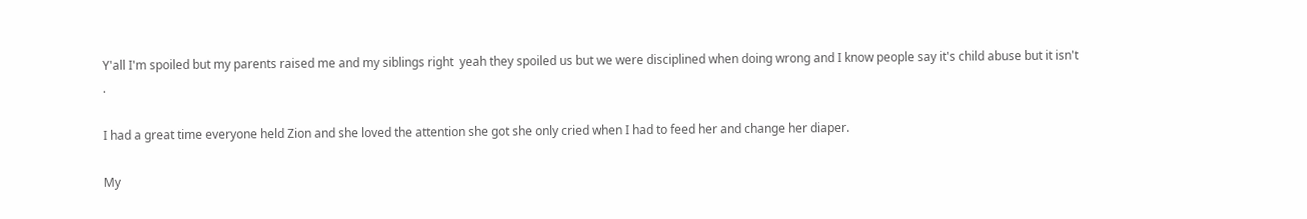Y'all I'm spoiled but my parents raised me and my siblings right  yeah they spoiled us but we were disciplined when doing wrong and I know people say it's child abuse but it isn't .

I had a great time everyone held Zion and she loved the attention she got she only cried when I had to feed her and change her diaper.

My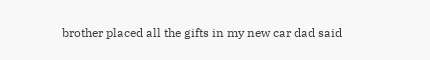brother placed all the gifts in my new car dad said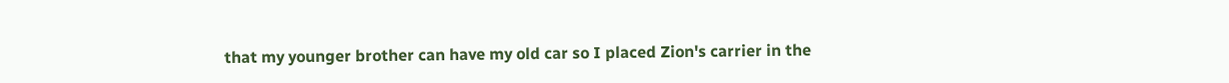that my younger brother can have my old car so I placed Zion's carrier in the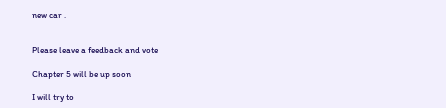new car .


Please leave a feedback and vote

Chapter 5 will be up soon

I will try to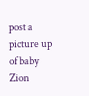post a picture up of baby Zion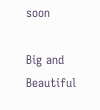soon

Big and Beautiful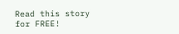Read this story for FREE!